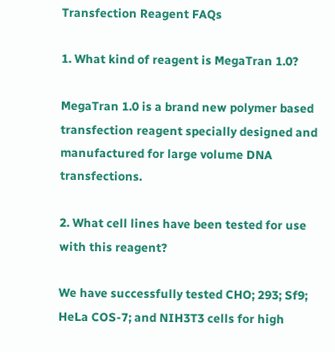Transfection Reagent FAQs

1. What kind of reagent is MegaTran 1.0?

MegaTran 1.0 is a brand new polymer based transfection reagent specially designed and manufactured for large volume DNA transfections.

2. What cell lines have been tested for use with this reagent?

We have successfully tested CHO; 293; Sf9; HeLa COS-7; and NIH3T3 cells for high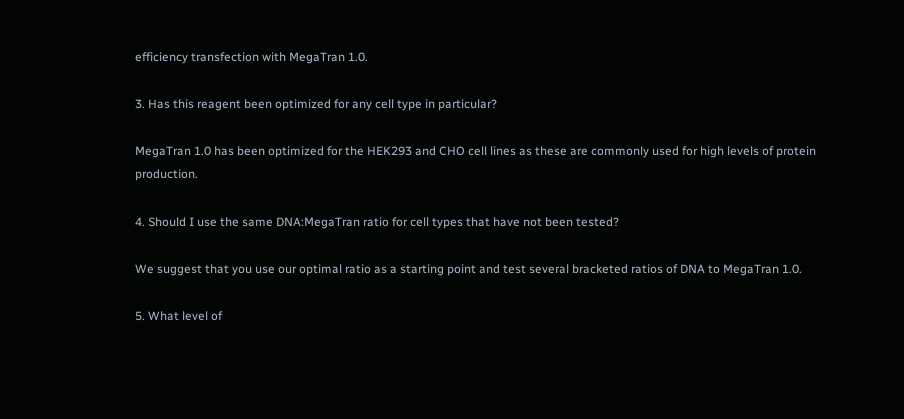efficiency transfection with MegaTran 1.0.

3. Has this reagent been optimized for any cell type in particular?

MegaTran 1.0 has been optimized for the HEK293 and CHO cell lines as these are commonly used for high levels of protein production.

4. Should I use the same DNA:MegaTran ratio for cell types that have not been tested?

We suggest that you use our optimal ratio as a starting point and test several bracketed ratios of DNA to MegaTran 1.0.

5. What level of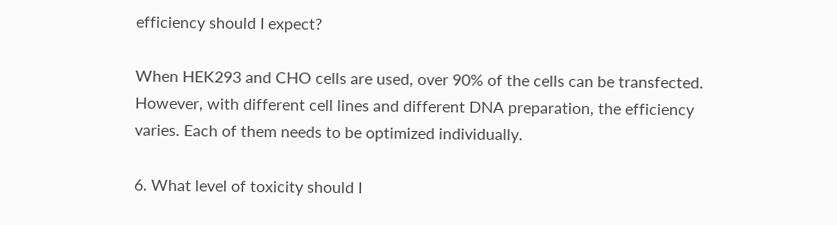efficiency should I expect?

When HEK293 and CHO cells are used, over 90% of the cells can be transfected. However, with different cell lines and different DNA preparation, the efficiency varies. Each of them needs to be optimized individually.

6. What level of toxicity should I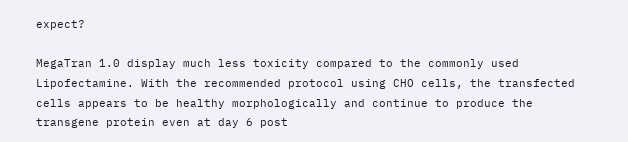expect?

MegaTran 1.0 display much less toxicity compared to the commonly used Lipofectamine. With the recommended protocol using CHO cells, the transfected cells appears to be healthy morphologically and continue to produce the transgene protein even at day 6 post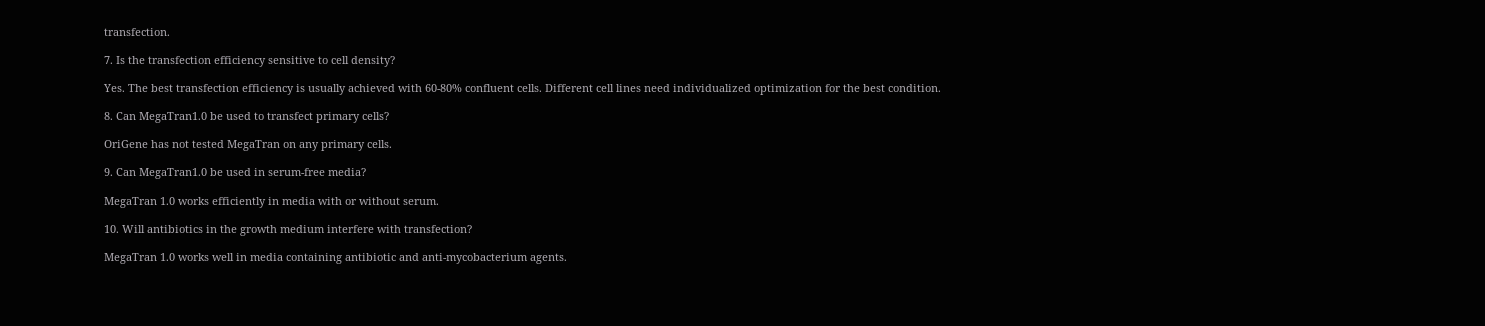transfection.

7. Is the transfection efficiency sensitive to cell density?

Yes. The best transfection efficiency is usually achieved with 60-80% confluent cells. Different cell lines need individualized optimization for the best condition.

8. Can MegaTran1.0 be used to transfect primary cells?

OriGene has not tested MegaTran on any primary cells.

9. Can MegaTran1.0 be used in serum-free media?

MegaTran 1.0 works efficiently in media with or without serum.

10. Will antibiotics in the growth medium interfere with transfection?

MegaTran 1.0 works well in media containing antibiotic and anti-mycobacterium agents.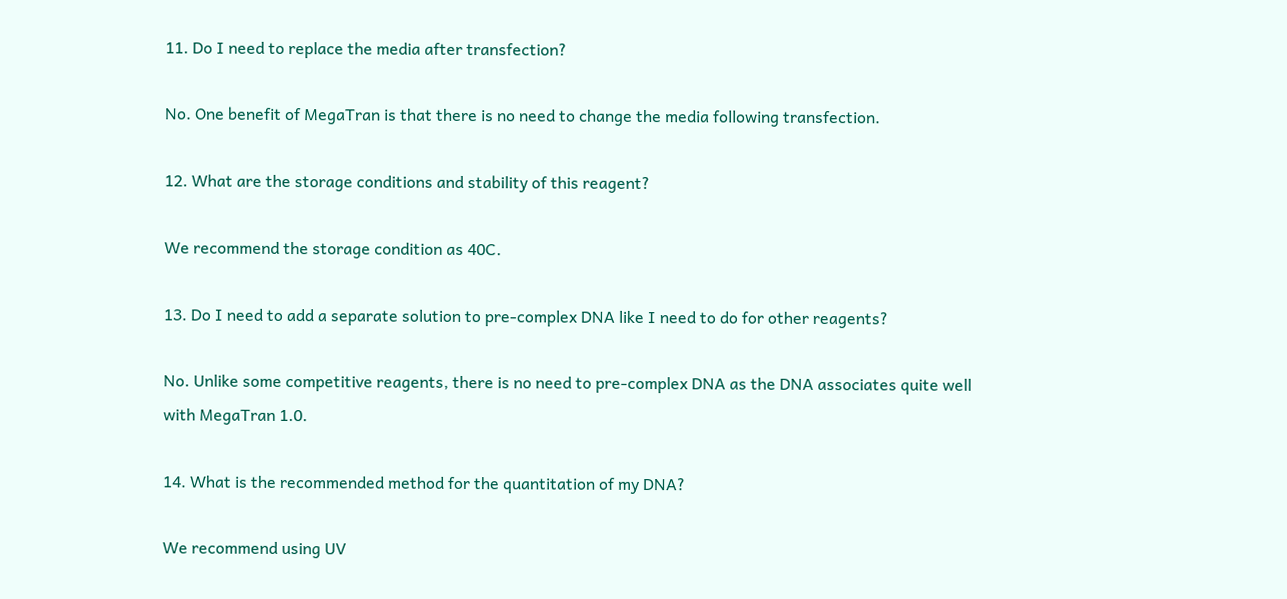11. Do I need to replace the media after transfection?

No. One benefit of MegaTran is that there is no need to change the media following transfection.

12. What are the storage conditions and stability of this reagent?

We recommend the storage condition as 40C.

13. Do I need to add a separate solution to pre-complex DNA like I need to do for other reagents?

No. Unlike some competitive reagents, there is no need to pre-complex DNA as the DNA associates quite well with MegaTran 1.0.

14. What is the recommended method for the quantitation of my DNA?

We recommend using UV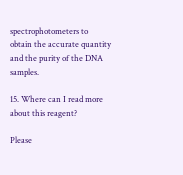spectrophotometers to obtain the accurate quantity and the purity of the DNA samples.

15. Where can I read more about this reagent?

Please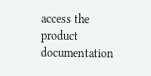access the product documentation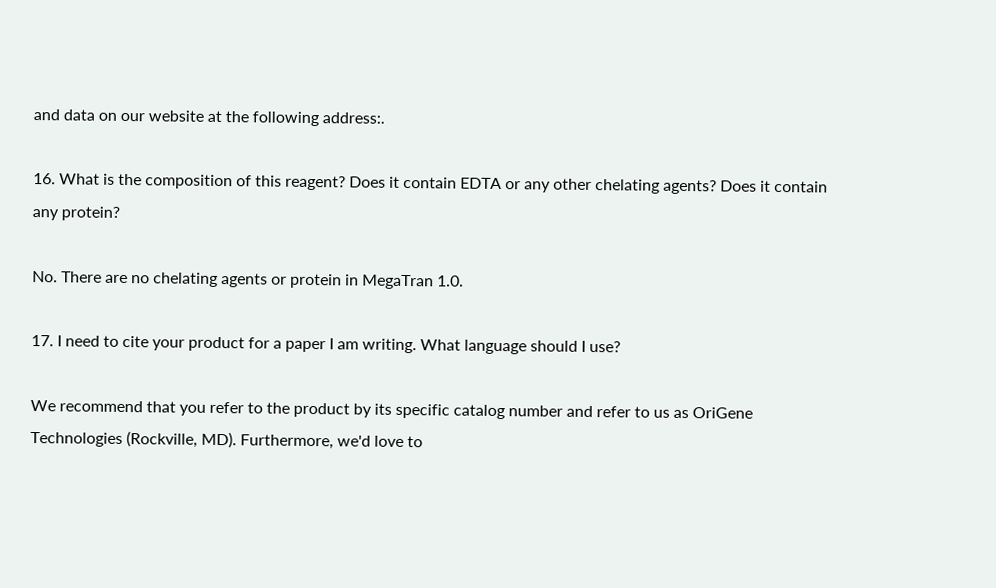and data on our website at the following address:.

16. What is the composition of this reagent? Does it contain EDTA or any other chelating agents? Does it contain any protein?

No. There are no chelating agents or protein in MegaTran 1.0.

17. I need to cite your product for a paper I am writing. What language should I use?

We recommend that you refer to the product by its specific catalog number and refer to us as OriGene Technologies (Rockville, MD). Furthermore, we'd love to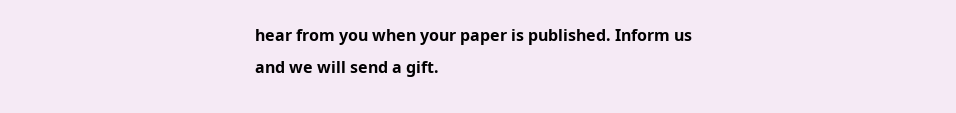hear from you when your paper is published. Inform us and we will send a gift.